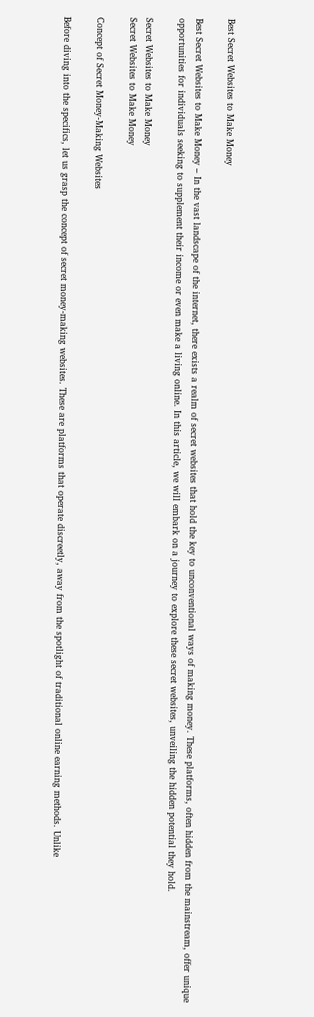Best Secret Websites to Make Money

Best Secret Websites to Make Money – In the vast landscape of the internet, there exists a realm of secret websites that hold the key to unconventional ways of making money. These platforms, often hidden from the mainstream, offer unique opportunities for individuals seeking to supplement their income or even make a living online. In this article, we will embark on a journey to explore these secret websites, unveiling the hidden potential they hold.

Secret Websites to Make Money
Secret Websites to Make Money

Concept of Secret Money-Making Websites

Before diving into the specifics, let us grasp the concept of secret money-making websites. These are platforms that operate discreetly, away from the spotlight of traditional online earning methods. Unlike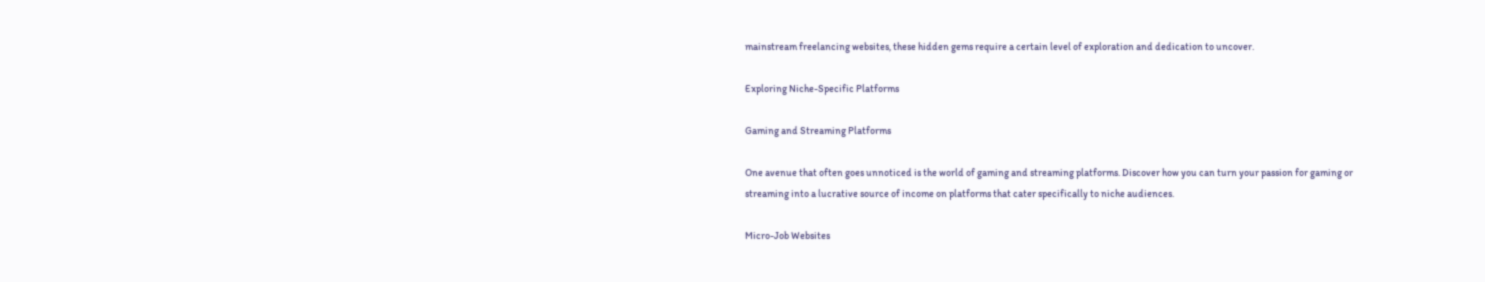mainstream freelancing websites, these hidden gems require a certain level of exploration and dedication to uncover.

Exploring Niche-Specific Platforms

Gaming and Streaming Platforms

One avenue that often goes unnoticed is the world of gaming and streaming platforms. Discover how you can turn your passion for gaming or streaming into a lucrative source of income on platforms that cater specifically to niche audiences.

Micro-Job Websites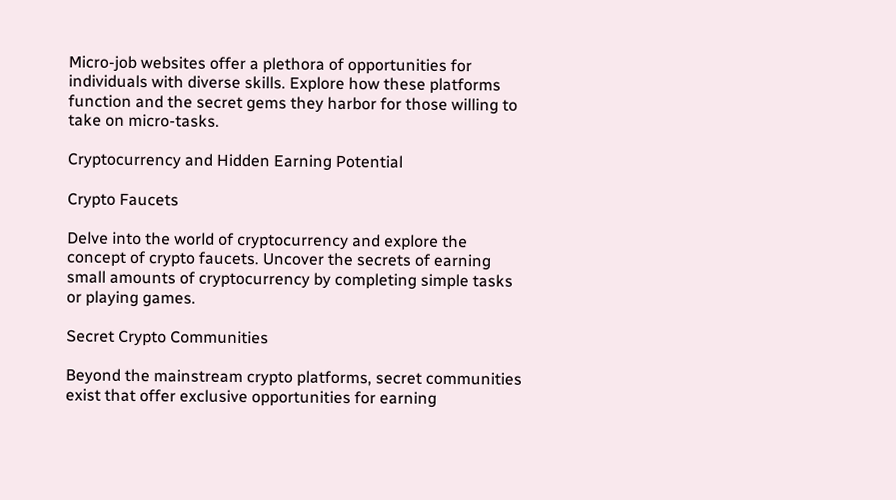Micro-job websites offer a plethora of opportunities for individuals with diverse skills. Explore how these platforms function and the secret gems they harbor for those willing to take on micro-tasks.

Cryptocurrency and Hidden Earning Potential

Crypto Faucets

Delve into the world of cryptocurrency and explore the concept of crypto faucets. Uncover the secrets of earning small amounts of cryptocurrency by completing simple tasks or playing games.

Secret Crypto Communities

Beyond the mainstream crypto platforms, secret communities exist that offer exclusive opportunities for earning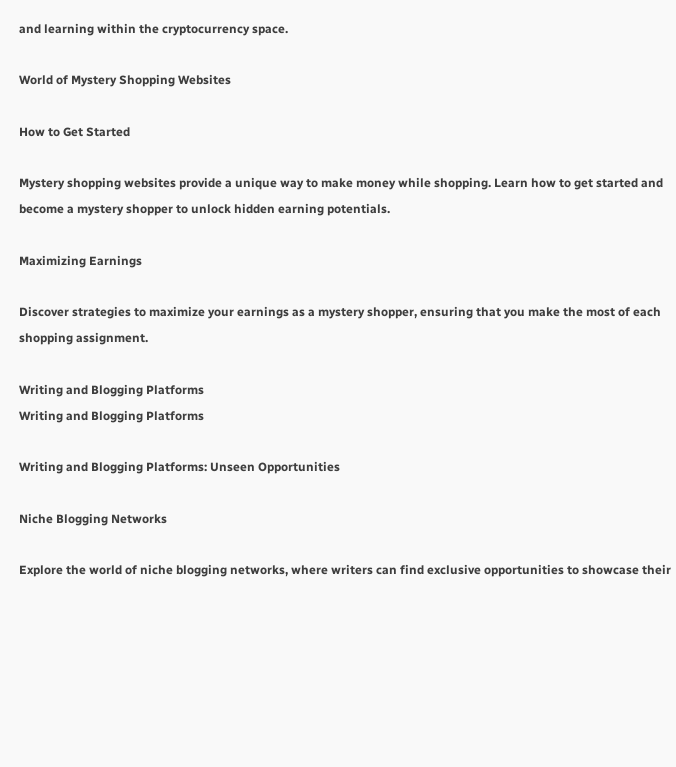and learning within the cryptocurrency space.

World of Mystery Shopping Websites

How to Get Started

Mystery shopping websites provide a unique way to make money while shopping. Learn how to get started and become a mystery shopper to unlock hidden earning potentials.

Maximizing Earnings

Discover strategies to maximize your earnings as a mystery shopper, ensuring that you make the most of each shopping assignment.

Writing and Blogging Platforms
Writing and Blogging Platforms

Writing and Blogging Platforms: Unseen Opportunities

Niche Blogging Networks

Explore the world of niche blogging networks, where writers can find exclusive opportunities to showcase their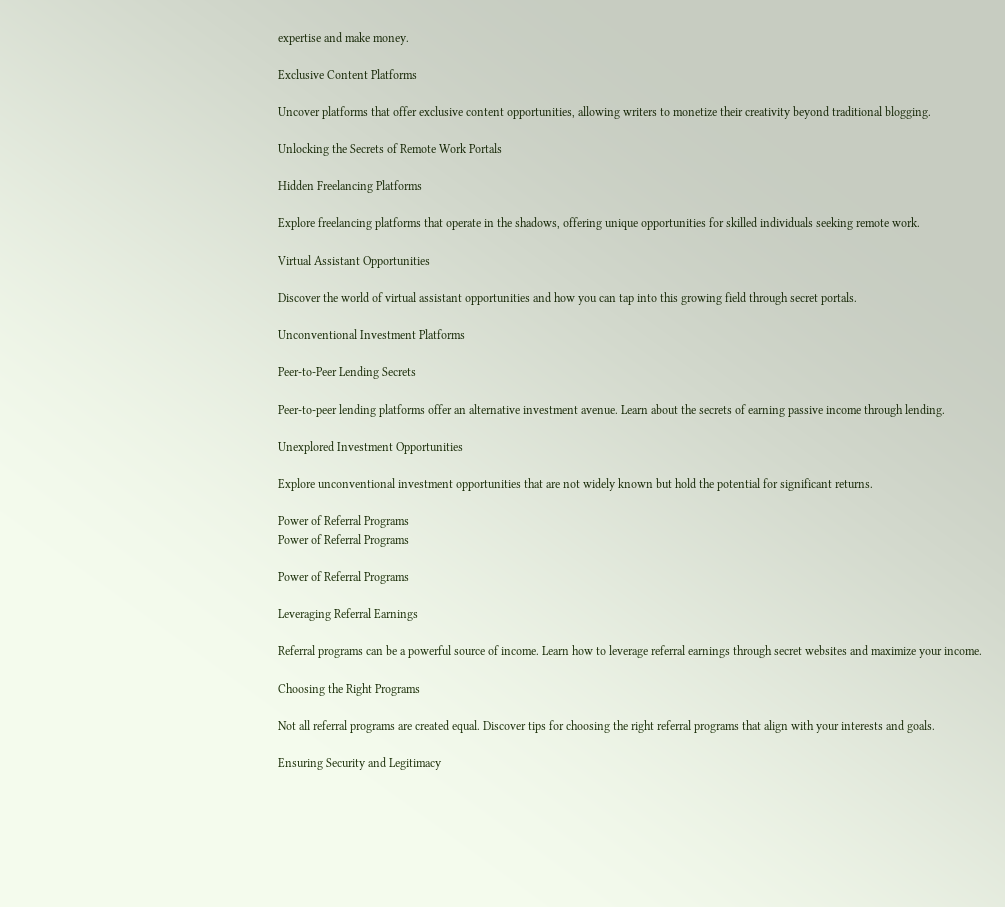expertise and make money.

Exclusive Content Platforms

Uncover platforms that offer exclusive content opportunities, allowing writers to monetize their creativity beyond traditional blogging.

Unlocking the Secrets of Remote Work Portals

Hidden Freelancing Platforms

Explore freelancing platforms that operate in the shadows, offering unique opportunities for skilled individuals seeking remote work.

Virtual Assistant Opportunities

Discover the world of virtual assistant opportunities and how you can tap into this growing field through secret portals.

Unconventional Investment Platforms

Peer-to-Peer Lending Secrets

Peer-to-peer lending platforms offer an alternative investment avenue. Learn about the secrets of earning passive income through lending.

Unexplored Investment Opportunities

Explore unconventional investment opportunities that are not widely known but hold the potential for significant returns.

Power of Referral Programs
Power of Referral Programs

Power of Referral Programs

Leveraging Referral Earnings

Referral programs can be a powerful source of income. Learn how to leverage referral earnings through secret websites and maximize your income.

Choosing the Right Programs

Not all referral programs are created equal. Discover tips for choosing the right referral programs that align with your interests and goals.

Ensuring Security and Legitimacy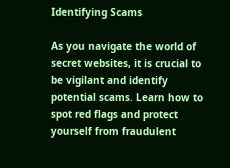Identifying Scams

As you navigate the world of secret websites, it is crucial to be vigilant and identify potential scams. Learn how to spot red flags and protect yourself from fraudulent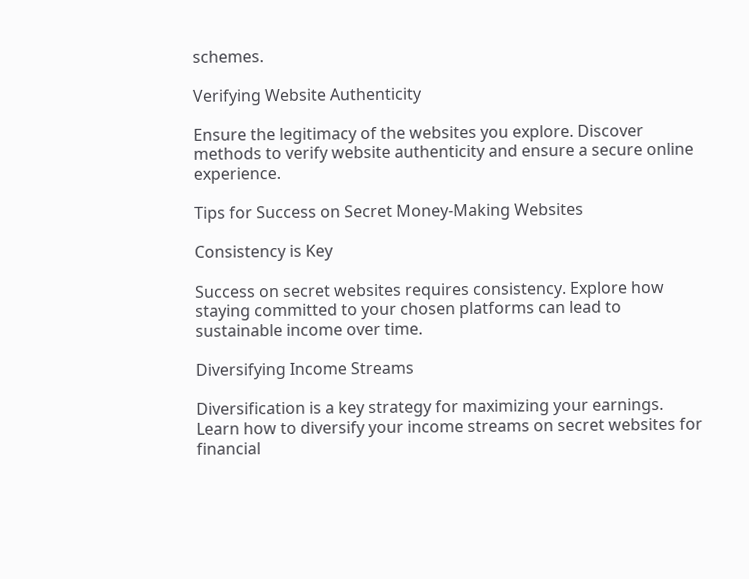schemes.

Verifying Website Authenticity

Ensure the legitimacy of the websites you explore. Discover methods to verify website authenticity and ensure a secure online experience.

Tips for Success on Secret Money-Making Websites

Consistency is Key

Success on secret websites requires consistency. Explore how staying committed to your chosen platforms can lead to sustainable income over time.

Diversifying Income Streams

Diversification is a key strategy for maximizing your earnings. Learn how to diversify your income streams on secret websites for financial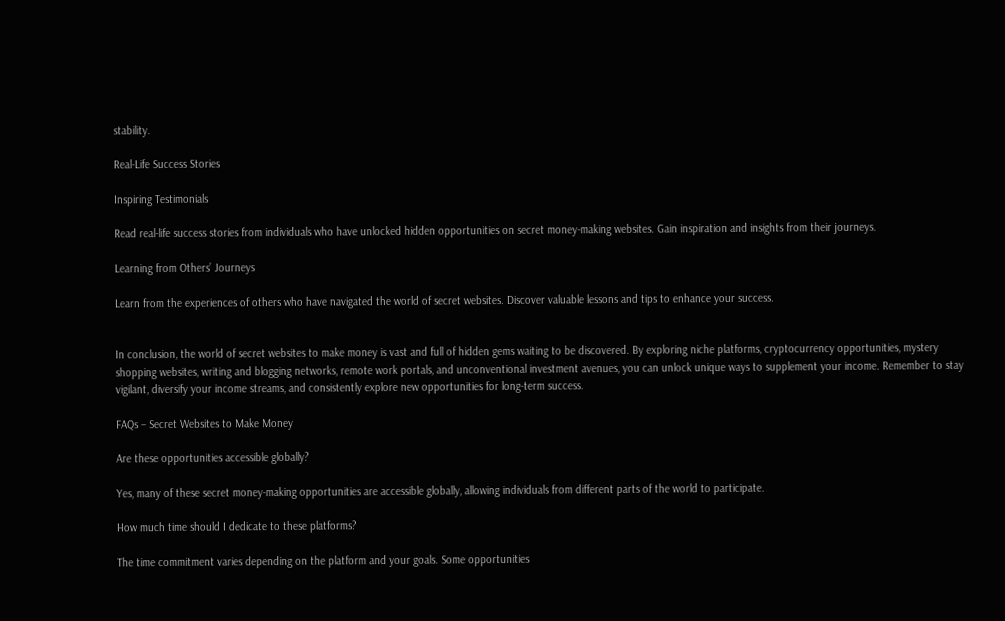stability.

Real-Life Success Stories

Inspiring Testimonials

Read real-life success stories from individuals who have unlocked hidden opportunities on secret money-making websites. Gain inspiration and insights from their journeys.

Learning from Others’ Journeys

Learn from the experiences of others who have navigated the world of secret websites. Discover valuable lessons and tips to enhance your success.


In conclusion, the world of secret websites to make money is vast and full of hidden gems waiting to be discovered. By exploring niche platforms, cryptocurrency opportunities, mystery shopping websites, writing and blogging networks, remote work portals, and unconventional investment avenues, you can unlock unique ways to supplement your income. Remember to stay vigilant, diversify your income streams, and consistently explore new opportunities for long-term success.

FAQs – Secret Websites to Make Money

Are these opportunities accessible globally?

Yes, many of these secret money-making opportunities are accessible globally, allowing individuals from different parts of the world to participate.

How much time should I dedicate to these platforms?

The time commitment varies depending on the platform and your goals. Some opportunities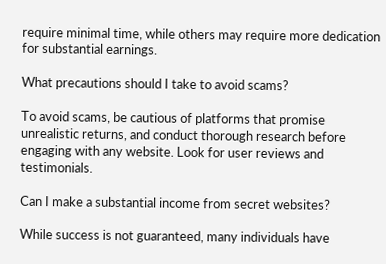require minimal time, while others may require more dedication for substantial earnings.

What precautions should I take to avoid scams?

To avoid scams, be cautious of platforms that promise unrealistic returns, and conduct thorough research before engaging with any website. Look for user reviews and testimonials.

Can I make a substantial income from secret websites?

While success is not guaranteed, many individuals have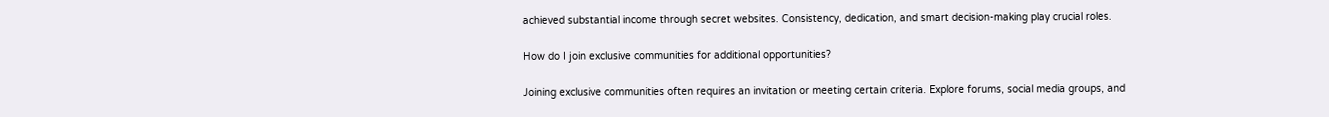achieved substantial income through secret websites. Consistency, dedication, and smart decision-making play crucial roles.

How do I join exclusive communities for additional opportunities?

Joining exclusive communities often requires an invitation or meeting certain criteria. Explore forums, social media groups, and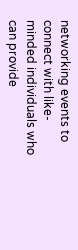networking events to connect with like-minded individuals who can provide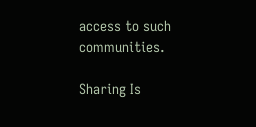access to such communities.

Sharing Is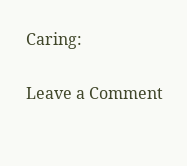Caring:

Leave a Comment